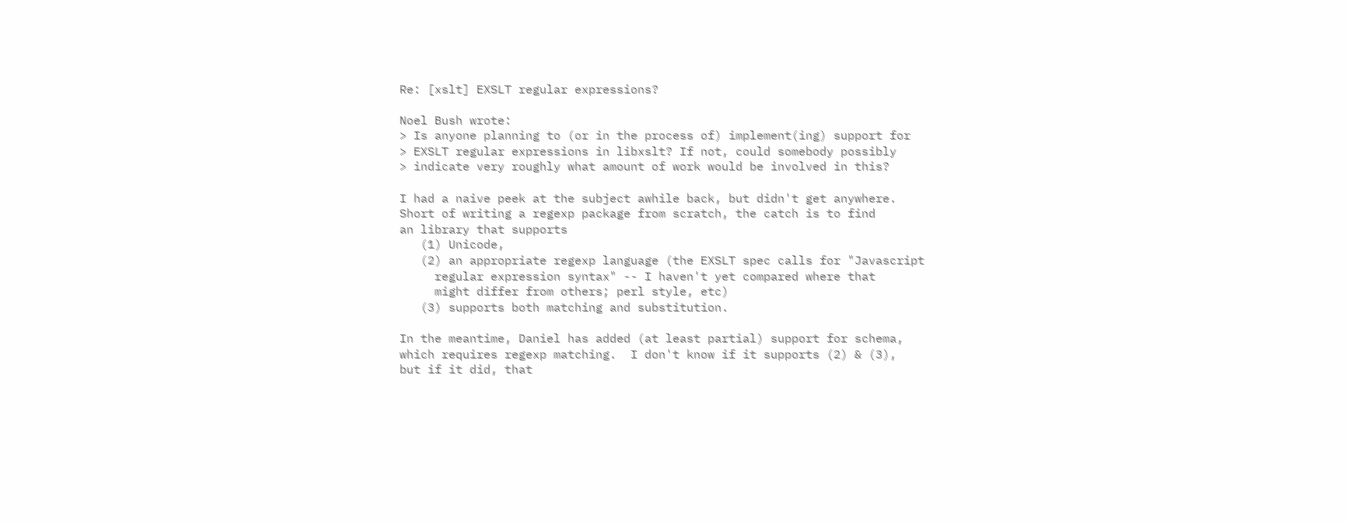Re: [xslt] EXSLT regular expressions?

Noel Bush wrote:
> Is anyone planning to (or in the process of) implement(ing) support for
> EXSLT regular expressions in libxslt? If not, could somebody possibly
> indicate very roughly what amount of work would be involved in this?

I had a naive peek at the subject awhile back, but didn't get anywhere.
Short of writing a regexp package from scratch, the catch is to find
an library that supports
   (1) Unicode,
   (2) an appropriate regexp language (the EXSLT spec calls for "Javascript
     regular expression syntax" -- I haven't yet compared where that
     might differ from others; perl style, etc)
   (3) supports both matching and substitution.

In the meantime, Daniel has added (at least partial) support for schema,
which requires regexp matching.  I don't know if it supports (2) & (3),
but if it did, that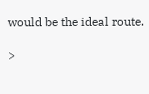would be the ideal route.

>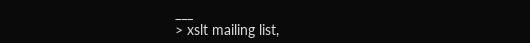___
> xslt mailing list,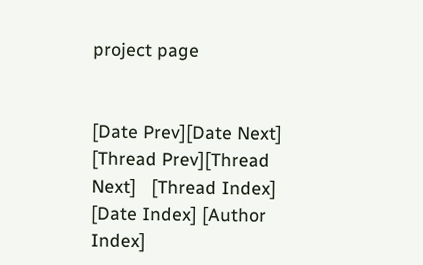project page


[Date Prev][Date Next]   [Thread Prev][Thread Next]   [Thread Index] [Date Index] [Author Index]